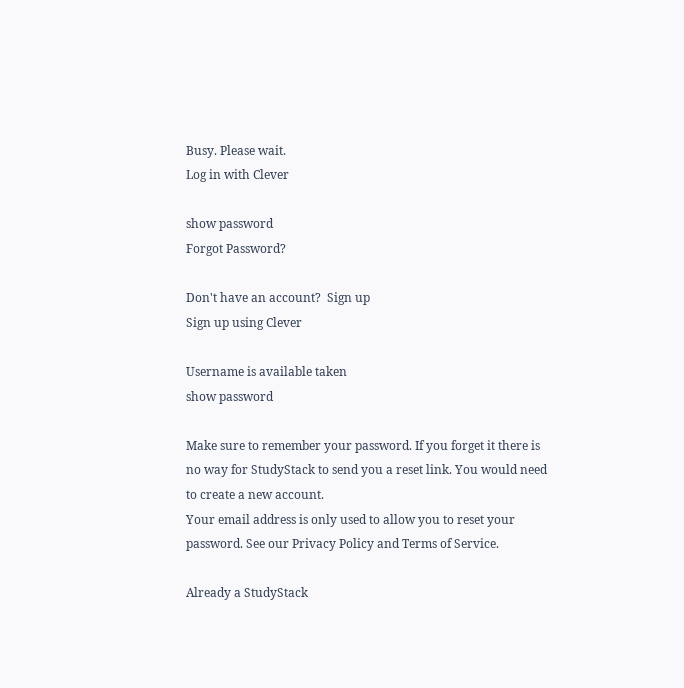Busy. Please wait.
Log in with Clever

show password
Forgot Password?

Don't have an account?  Sign up
Sign up using Clever

Username is available taken
show password

Make sure to remember your password. If you forget it there is no way for StudyStack to send you a reset link. You would need to create a new account.
Your email address is only used to allow you to reset your password. See our Privacy Policy and Terms of Service.

Already a StudyStack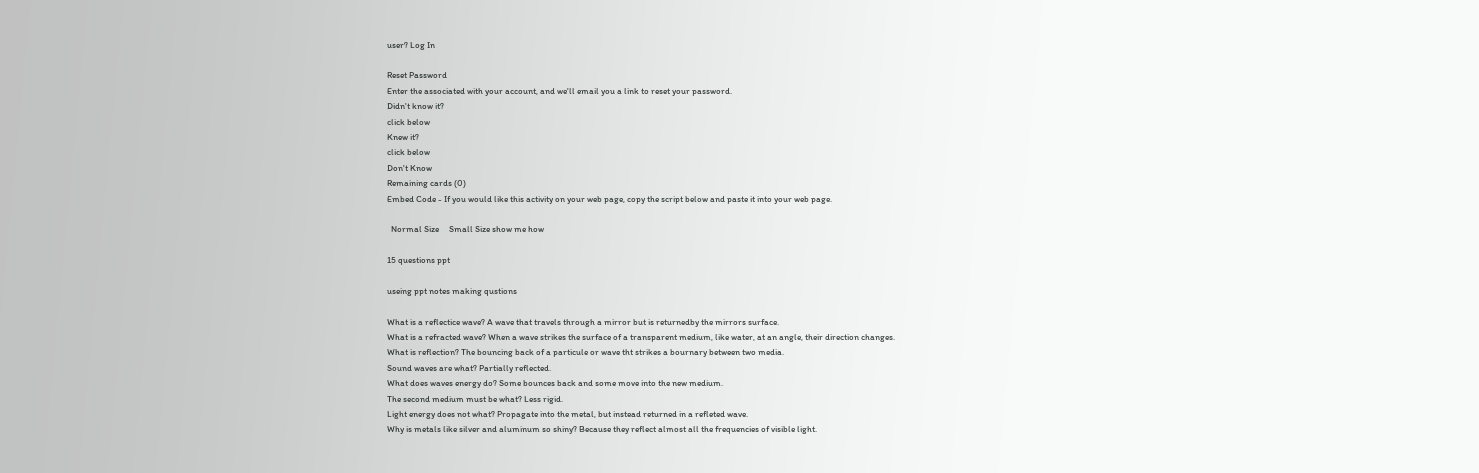user? Log In

Reset Password
Enter the associated with your account, and we'll email you a link to reset your password.
Didn't know it?
click below
Knew it?
click below
Don't Know
Remaining cards (0)
Embed Code - If you would like this activity on your web page, copy the script below and paste it into your web page.

  Normal Size     Small Size show me how

15 questions ppt

useing ppt notes making qustions

What is a reflectice wave? A wave that travels through a mirror but is returnedby the mirrors surface.
What is a refracted wave? When a wave strikes the surface of a transparent medium, like water, at an angle, their direction changes.
What is reflection? The bouncing back of a particule or wave tht strikes a bournary between two media.
Sound waves are what? Partially reflected.
What does waves energy do? Some bounces back and some move into the new medium.
The second medium must be what? Less rigid.
Light energy does not what? Propagate into the metal, but instead returned in a refleted wave.
Why is metals like silver and aluminum so shiny? Because they reflect almost all the frequencies of visible light.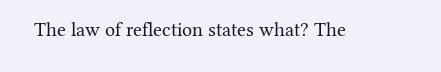The law of reflection states what? The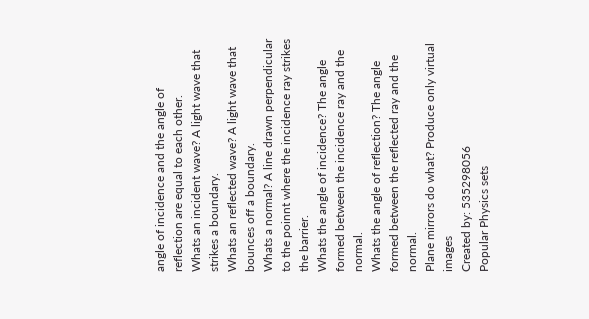angle of incidence and the angle of reflection are equal to each other.
Whats an incident wave? A light wave that strikes a boundary.
Whats an reflected wave? A light wave that bounces off a boundary.
Whats a normal? A line drawn perpendicular to the poinnt where the incidence ray strikes the barrier.
Whats the angle of incidence? The angle formed between the incidence ray and the normal.
Whats the angle of reflection? The angle formed between the reflected ray and the normal.
Plane mirrors do what? Produce only virtual images
Created by: 535298056
Popular Physics sets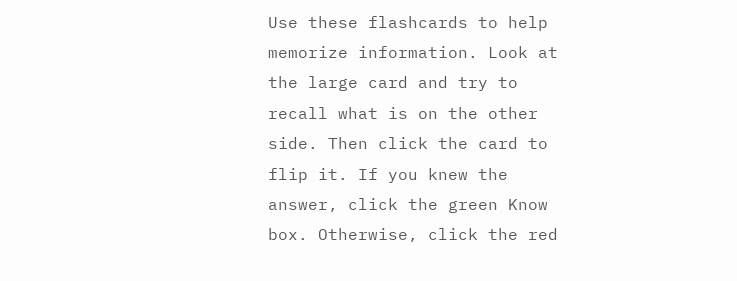Use these flashcards to help memorize information. Look at the large card and try to recall what is on the other side. Then click the card to flip it. If you knew the answer, click the green Know box. Otherwise, click the red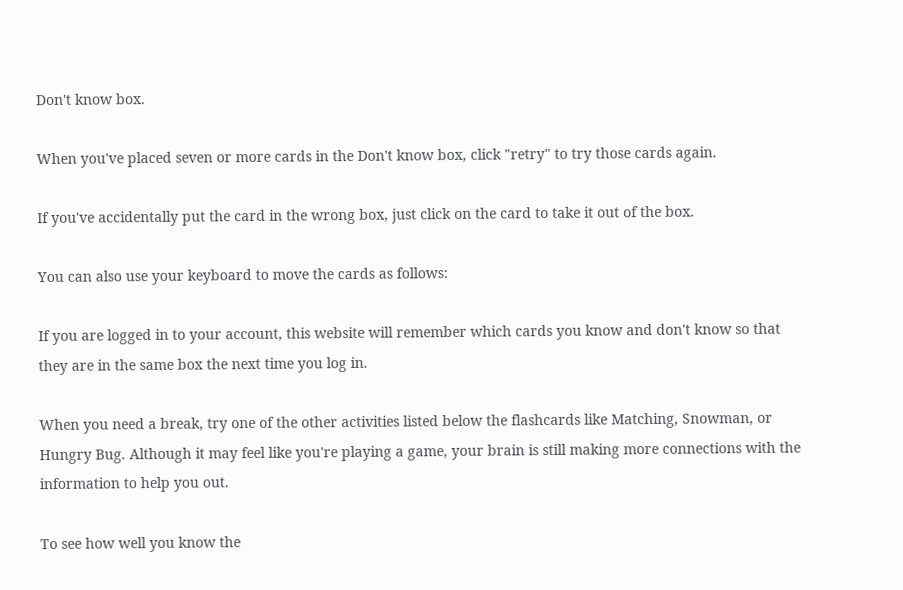Don't know box.

When you've placed seven or more cards in the Don't know box, click "retry" to try those cards again.

If you've accidentally put the card in the wrong box, just click on the card to take it out of the box.

You can also use your keyboard to move the cards as follows:

If you are logged in to your account, this website will remember which cards you know and don't know so that they are in the same box the next time you log in.

When you need a break, try one of the other activities listed below the flashcards like Matching, Snowman, or Hungry Bug. Although it may feel like you're playing a game, your brain is still making more connections with the information to help you out.

To see how well you know the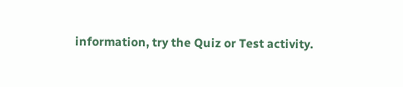information, try the Quiz or Test activity.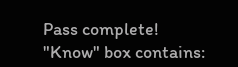Pass complete!
"Know" box contains: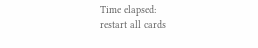Time elapsed:
restart all cards